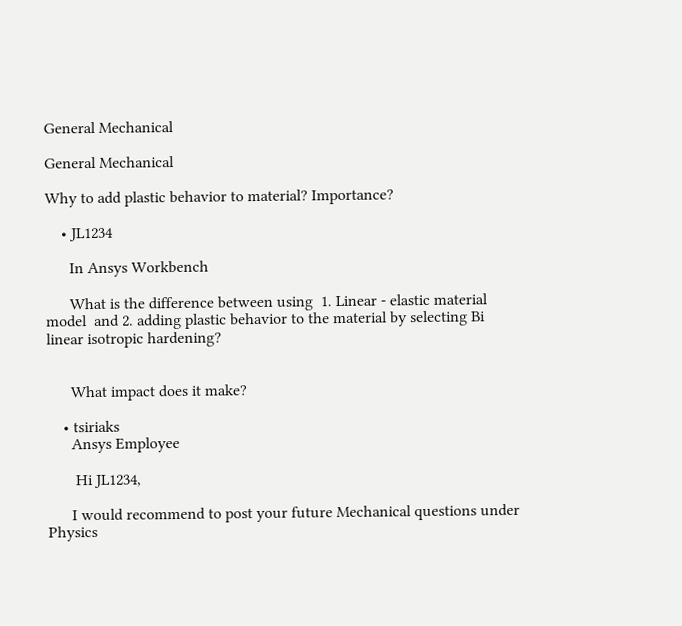General Mechanical

General Mechanical

Why to add plastic behavior to material? Importance?

    • JL1234

      In Ansys Workbench

      What is the difference between using  1. Linear - elastic material model  and 2. adding plastic behavior to the material by selecting Bi linear isotropic hardening?


      What impact does it make?

    • tsiriaks
      Ansys Employee

       Hi JL1234,

      I would recommend to post your future Mechanical questions under Physics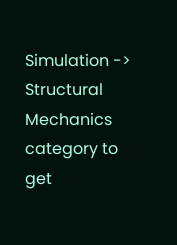Simulation -> Structural Mechanics  category to get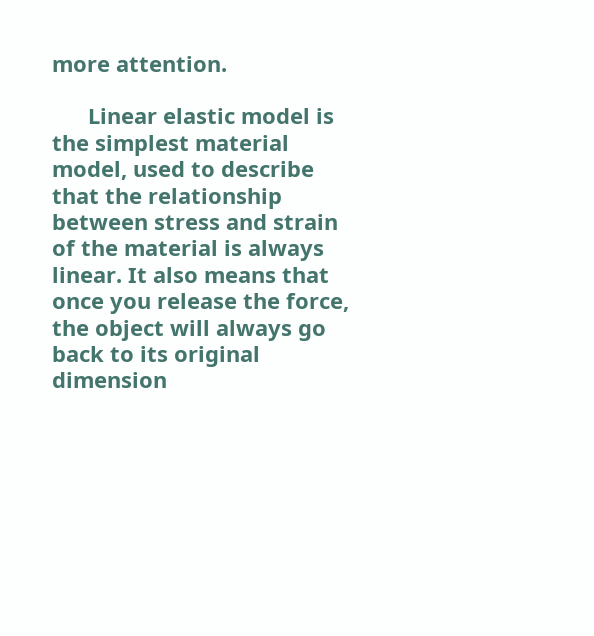more attention.

      Linear elastic model is the simplest material model, used to describe that the relationship between stress and strain of the material is always linear. It also means that once you release the force, the object will always go back to its original dimension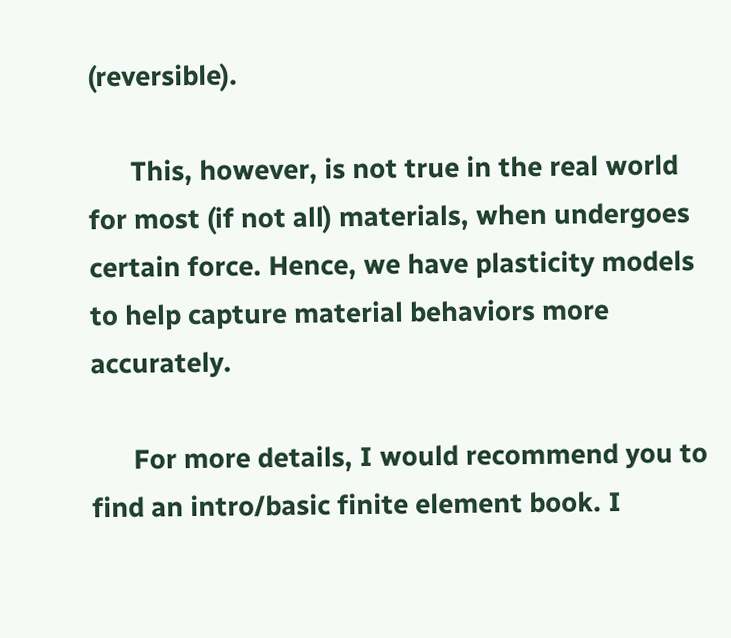(reversible).

      This, however, is not true in the real world for most (if not all) materials, when undergoes certain force. Hence, we have plasticity models to help capture material behaviors more accurately.

      For more details, I would recommend you to find an intro/basic finite element book. I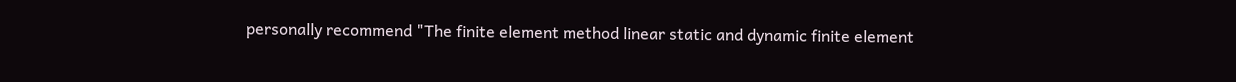personally recommend "The finite element method linear static and dynamic finite element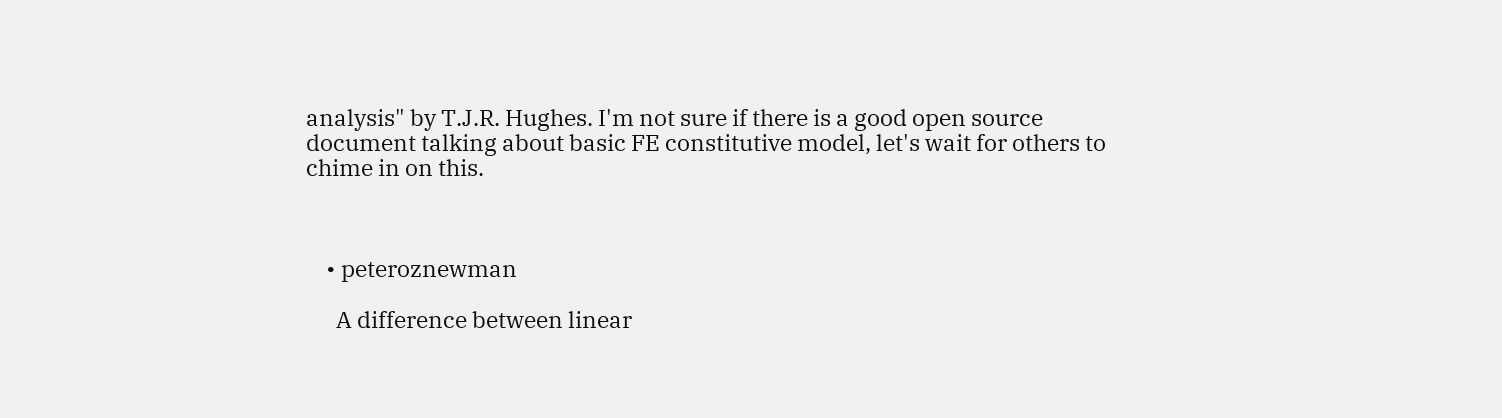analysis" by T.J.R. Hughes. I'm not sure if there is a good open source document talking about basic FE constitutive model, let's wait for others to chime in on this.



    • peteroznewman

      A difference between linear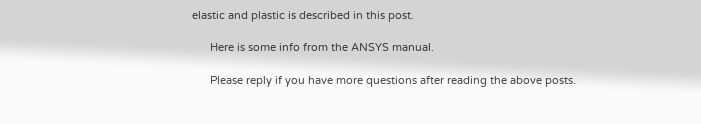elastic and plastic is described in this post.

      Here is some info from the ANSYS manual.

      Please reply if you have more questions after reading the above posts.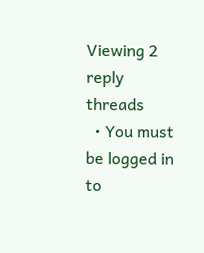Viewing 2 reply threads
  • You must be logged in to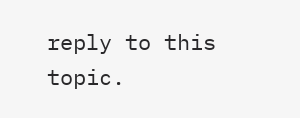reply to this topic.